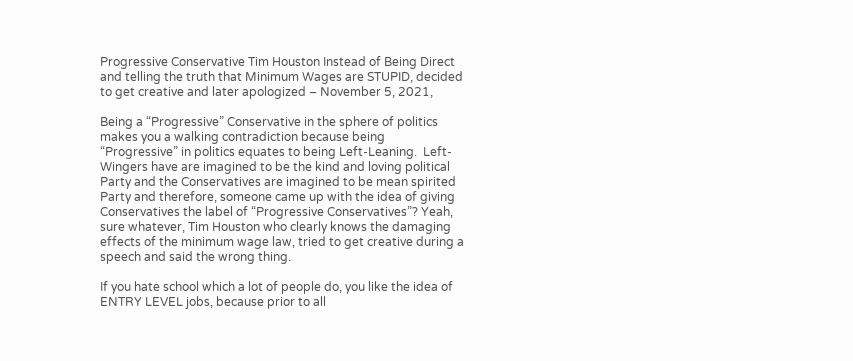Progressive Conservative Tim Houston Instead of Being Direct and telling the truth that Minimum Wages are STUPID, decided to get creative and later apologized – November 5, 2021,

Being a “Progressive” Conservative in the sphere of politics makes you a walking contradiction because being “Progressive” in politics equates to being Left-Leaning.  Left-Wingers have are imagined to be the kind and loving political Party and the Conservatives are imagined to be mean spirited Party and therefore, someone came up with the idea of giving Conservatives the label of “Progressive Conservatives”? Yeah, sure whatever, Tim Houston who clearly knows the damaging effects of the minimum wage law, tried to get creative during a speech and said the wrong thing.

If you hate school which a lot of people do, you like the idea of ENTRY LEVEL jobs, because prior to all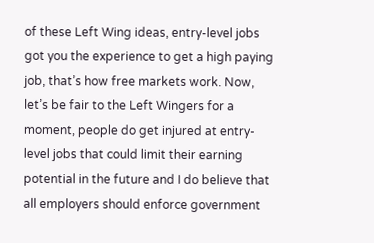of these Left Wing ideas, entry-level jobs got you the experience to get a high paying job, that’s how free markets work. Now, let’s be fair to the Left Wingers for a moment, people do get injured at entry-level jobs that could limit their earning potential in the future and I do believe that all employers should enforce government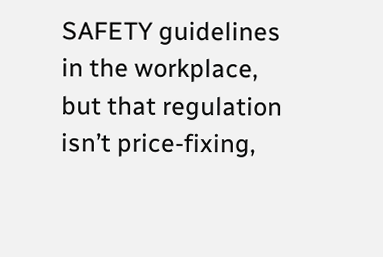SAFETY guidelines in the workplace, but that regulation isn’t price-fixing,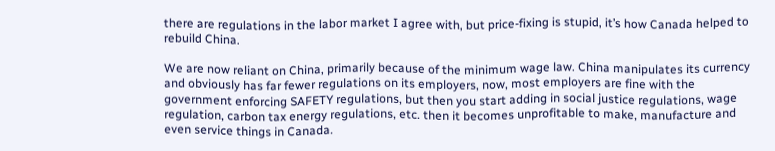there are regulations in the labor market I agree with, but price-fixing is stupid, it’s how Canada helped to rebuild China.

We are now reliant on China, primarily because of the minimum wage law. China manipulates its currency and obviously has far fewer regulations on its employers, now, most employers are fine with the government enforcing SAFETY regulations, but then you start adding in social justice regulations, wage regulation, carbon tax energy regulations, etc. then it becomes unprofitable to make, manufacture and even service things in Canada.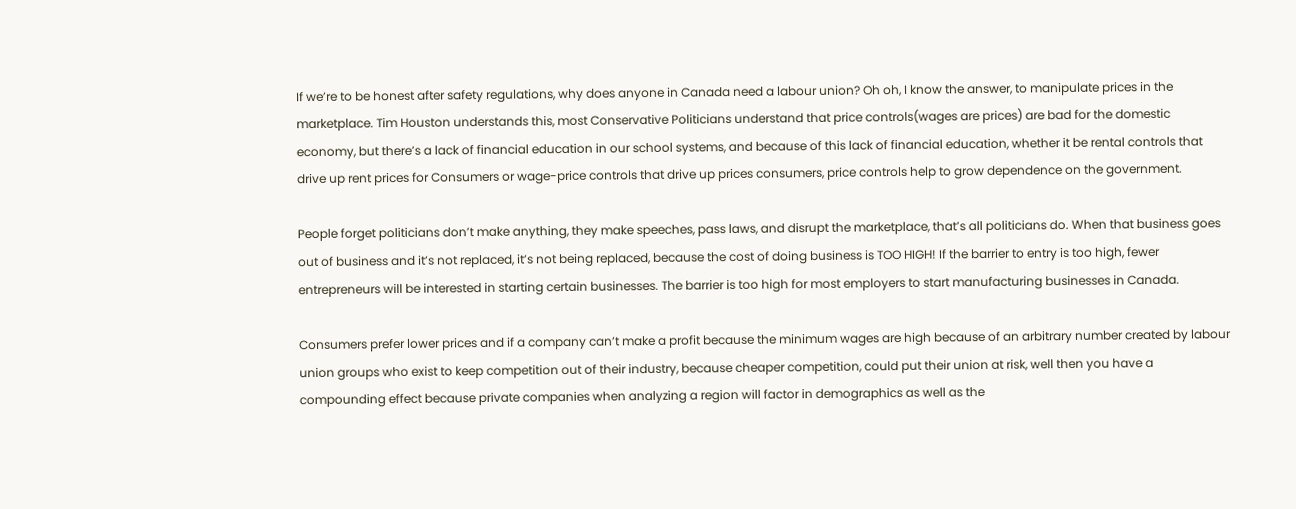If we’re to be honest after safety regulations, why does anyone in Canada need a labour union? Oh oh, I know the answer, to manipulate prices in the marketplace. Tim Houston understands this, most Conservative Politicians understand that price controls(wages are prices) are bad for the domestic economy, but there’s a lack of financial education in our school systems, and because of this lack of financial education, whether it be rental controls that drive up rent prices for Consumers or wage-price controls that drive up prices consumers, price controls help to grow dependence on the government.

People forget politicians don’t make anything, they make speeches, pass laws, and disrupt the marketplace, that’s all politicians do. When that business goes out of business and it’s not replaced, it’s not being replaced, because the cost of doing business is TOO HIGH! If the barrier to entry is too high, fewer entrepreneurs will be interested in starting certain businesses. The barrier is too high for most employers to start manufacturing businesses in Canada.

Consumers prefer lower prices and if a company can’t make a profit because the minimum wages are high because of an arbitrary number created by labour union groups who exist to keep competition out of their industry, because cheaper competition, could put their union at risk, well then you have a compounding effect because private companies when analyzing a region will factor in demographics as well as the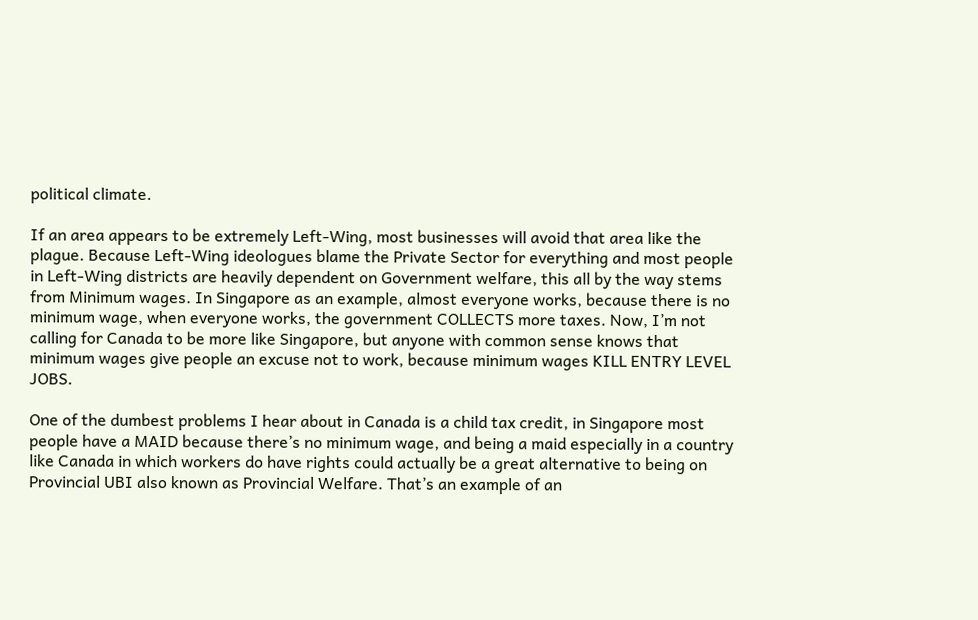political climate.

If an area appears to be extremely Left-Wing, most businesses will avoid that area like the plague. Because Left-Wing ideologues blame the Private Sector for everything and most people in Left-Wing districts are heavily dependent on Government welfare, this all by the way stems from Minimum wages. In Singapore as an example, almost everyone works, because there is no minimum wage, when everyone works, the government COLLECTS more taxes. Now, I’m not calling for Canada to be more like Singapore, but anyone with common sense knows that minimum wages give people an excuse not to work, because minimum wages KILL ENTRY LEVEL JOBS.

One of the dumbest problems I hear about in Canada is a child tax credit, in Singapore most people have a MAID because there’s no minimum wage, and being a maid especially in a country like Canada in which workers do have rights could actually be a great alternative to being on Provincial UBI also known as Provincial Welfare. That’s an example of an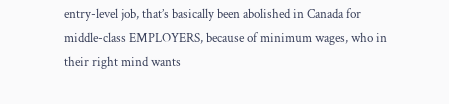entry-level job, that’s basically been abolished in Canada for middle-class EMPLOYERS, because of minimum wages, who in their right mind wants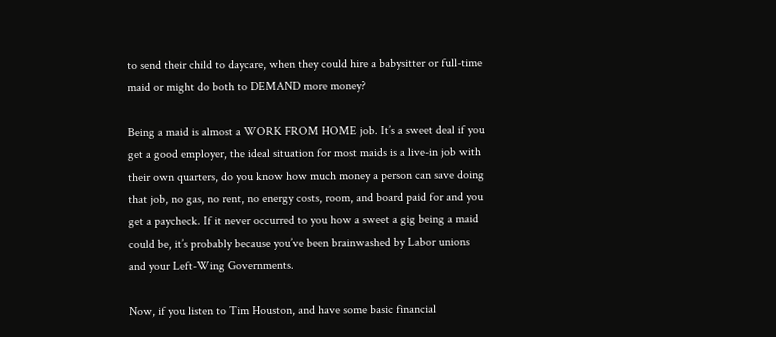to send their child to daycare, when they could hire a babysitter or full-time maid or might do both to DEMAND more money?

Being a maid is almost a WORK FROM HOME job. It’s a sweet deal if you get a good employer, the ideal situation for most maids is a live-in job with their own quarters, do you know how much money a person can save doing that job, no gas, no rent, no energy costs, room, and board paid for and you get a paycheck. If it never occurred to you how a sweet a gig being a maid could be, it’s probably because you’ve been brainwashed by Labor unions and your Left-Wing Governments.

Now, if you listen to Tim Houston, and have some basic financial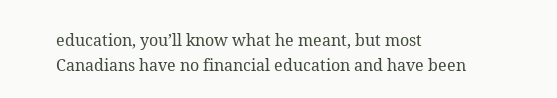education, you’ll know what he meant, but most Canadians have no financial education and have been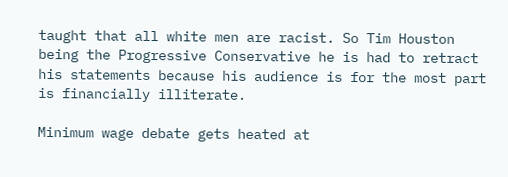taught that all white men are racist. So Tim Houston being the Progressive Conservative he is had to retract his statements because his audience is for the most part is financially illiterate.

Minimum wage debate gets heated at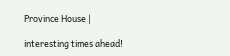Province House |

interesting times ahead!